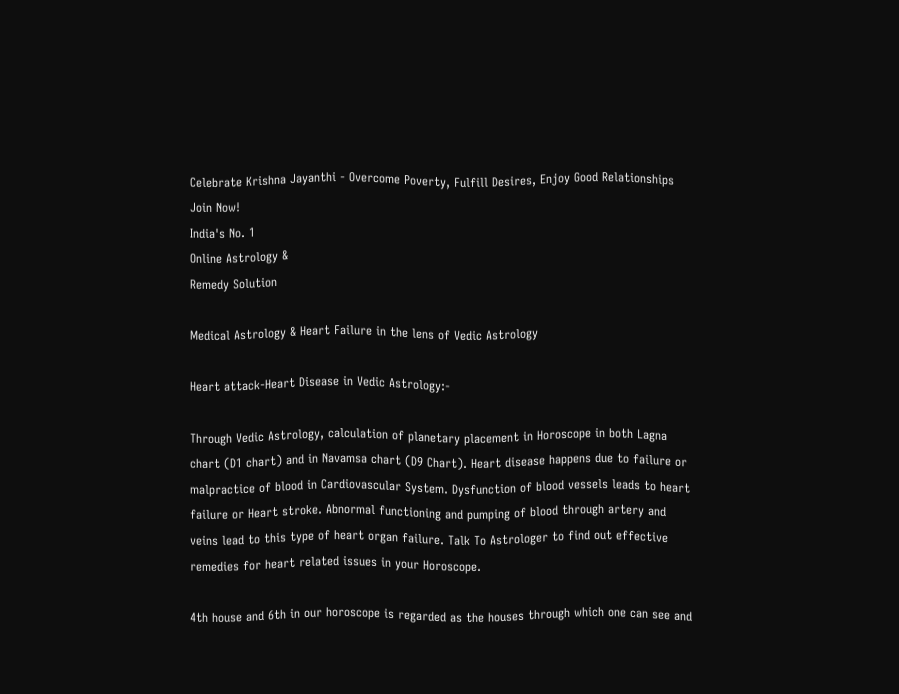Celebrate Krishna Jayanthi - Overcome Poverty, Fulfill Desires, Enjoy Good Relationships Join Now!
India's No. 1
Online Astrology &
Remedy Solution

Medical Astrology & Heart Failure in the lens of Vedic Astrology

Heart attack-Heart Disease in Vedic Astrology:-

Through Vedic Astrology, calculation of planetary placement in Horoscope in both Lagna chart (D1 chart) and in Navamsa chart (D9 Chart). Heart disease happens due to failure or malpractice of blood in Cardiovascular System. Dysfunction of blood vessels leads to heart failure or Heart stroke. Abnormal functioning and pumping of blood through artery and veins lead to this type of heart organ failure. Talk To Astrologer to find out effective remedies for heart related issues in your Horoscope.

4th house and 6th in our horoscope is regarded as the houses through which one can see and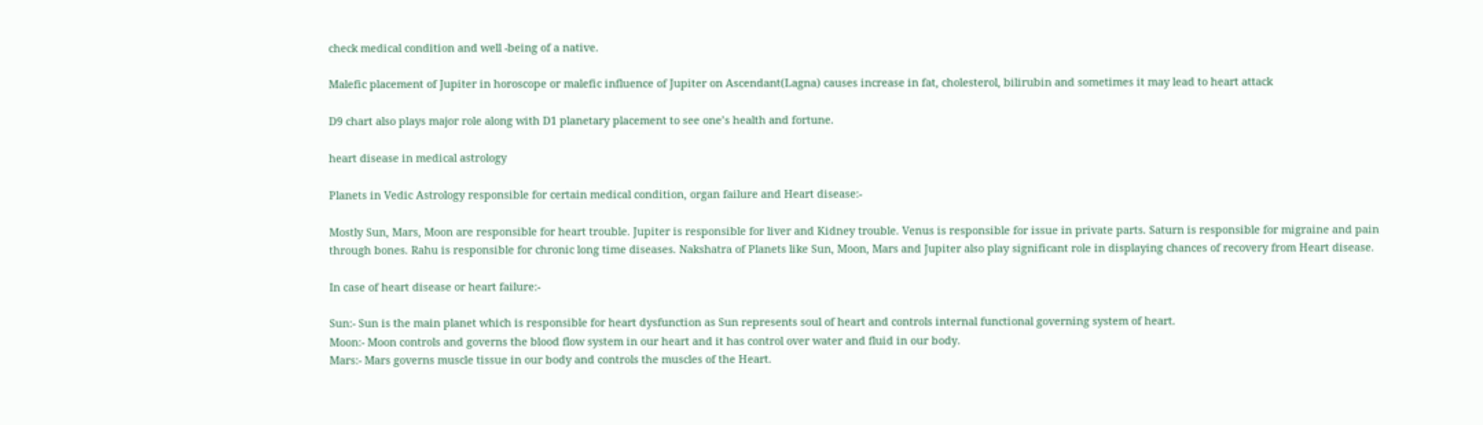check medical condition and well -being of a native.

Malefic placement of Jupiter in horoscope or malefic influence of Jupiter on Ascendant(Lagna) causes increase in fat, cholesterol, bilirubin and sometimes it may lead to heart attack

D9 chart also plays major role along with D1 planetary placement to see one’s health and fortune.

heart disease in medical astrology

Planets in Vedic Astrology responsible for certain medical condition, organ failure and Heart disease:-

Mostly Sun, Mars, Moon are responsible for heart trouble. Jupiter is responsible for liver and Kidney trouble. Venus is responsible for issue in private parts. Saturn is responsible for migraine and pain through bones. Rahu is responsible for chronic long time diseases. Nakshatra of Planets like Sun, Moon, Mars and Jupiter also play significant role in displaying chances of recovery from Heart disease.

In case of heart disease or heart failure:-

Sun:- Sun is the main planet which is responsible for heart dysfunction as Sun represents soul of heart and controls internal functional governing system of heart.
Moon:- Moon controls and governs the blood flow system in our heart and it has control over water and fluid in our body.
Mars:- Mars governs muscle tissue in our body and controls the muscles of the Heart.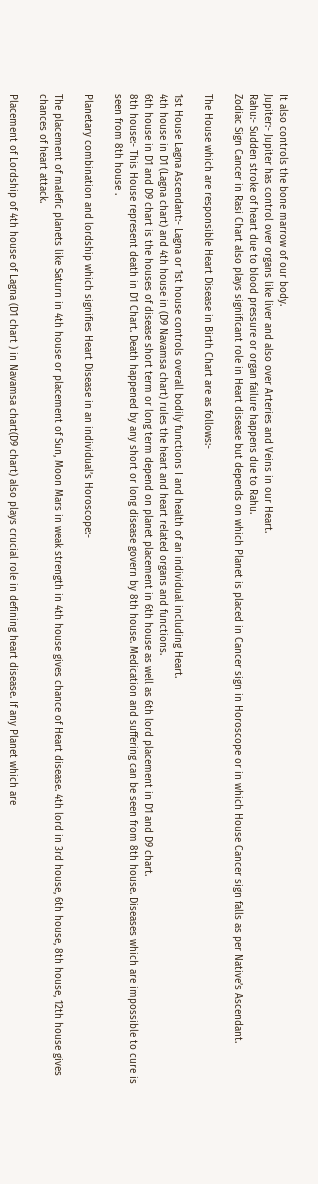It also controls the bone marrow of our body.
Jupiter:- Jupiter has control over organs like liver and also over Arteries and Veins in our Heart.
Rahu:- Sudden stroke of heart due to blood pressure or organ failure happens due to Rahu.
Zodiac Sign Cancer in Rasi Chart also plays significant role in Heart disease but depends on which Planet is placed in Cancer sign in Horoscope or in which House Cancer sign falls as per Native’s Ascendant.

The House which are responsible Heart Disease in Birth Chart are as follows:-

1st House Lagna Ascendant:- Lagna or 1st house controls overall bodily functions I and health of an individual including Heart.
4th house in D1 (Lagna chart) and 4th house in (D9 Navamsa chart) rules the heart and heart related organs and functions.
6th house in D1 and D9 chart is the houses of disease short term or long term depend on planet placement in 6th house as well as 6th lord placement in D1 and D9 chart.
8th house:- This House represent death in D1 Chart. Death happened by any short or long disease govern by 8th house. Medication and suffering can be seen from 8th house. Diseases which are impossible to cure is seen from 8th house .

Planetary combination and lordship which signifies Heart Disease in an individual’s Horoscope:-

The placement of malefic planets like Saturn in 4th house or placement of Sun, Moon Mars in weak strength in 4th house gives chance of Heart disease. 4th lord in 3rd house, 6th house, 8th house, 12th house gives chances of heart attack.

Placement of Lordship of 4th house of Lagna (D1 chart ) in Navamsa chart(D9 chart) also plays crucial role in defining heart disease. If any Planet which are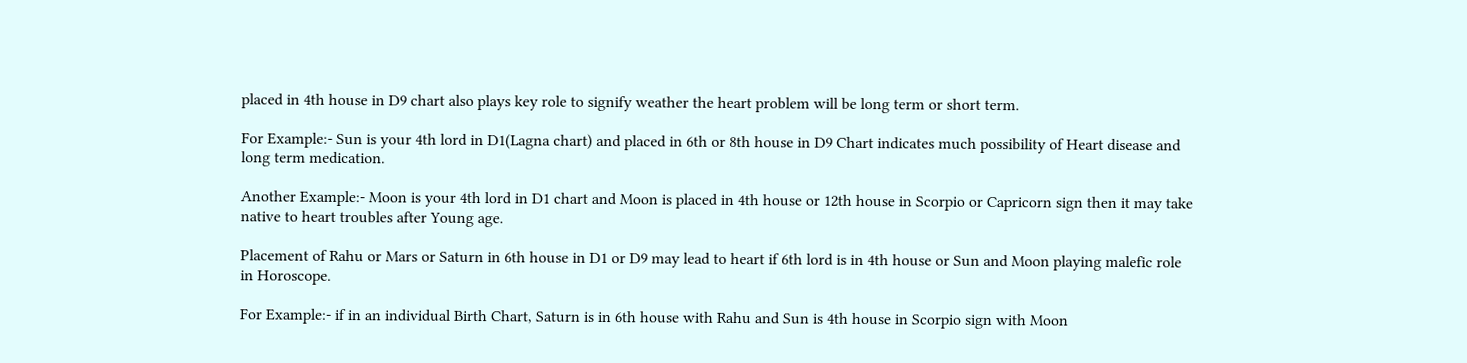placed in 4th house in D9 chart also plays key role to signify weather the heart problem will be long term or short term.

For Example:- Sun is your 4th lord in D1(Lagna chart) and placed in 6th or 8th house in D9 Chart indicates much possibility of Heart disease and long term medication.

Another Example:- Moon is your 4th lord in D1 chart and Moon is placed in 4th house or 12th house in Scorpio or Capricorn sign then it may take native to heart troubles after Young age.

Placement of Rahu or Mars or Saturn in 6th house in D1 or D9 may lead to heart if 6th lord is in 4th house or Sun and Moon playing malefic role in Horoscope.

For Example:- if in an individual Birth Chart, Saturn is in 6th house with Rahu and Sun is 4th house in Scorpio sign with Moon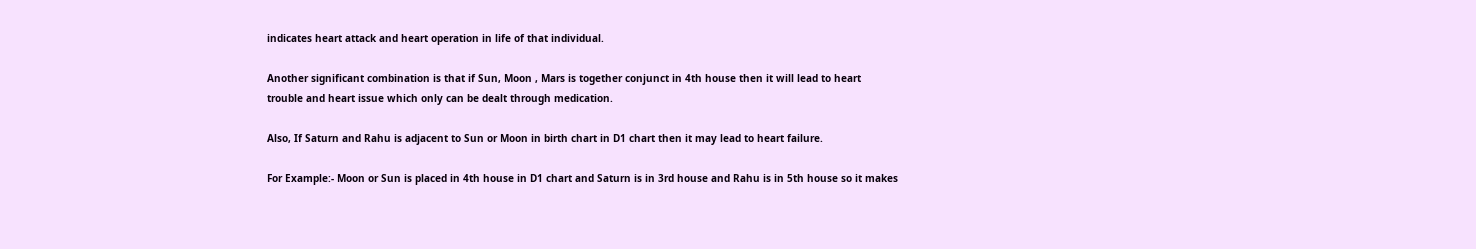indicates heart attack and heart operation in life of that individual.

Another significant combination is that if Sun, Moon , Mars is together conjunct in 4th house then it will lead to heart trouble and heart issue which only can be dealt through medication.

Also, If Saturn and Rahu is adjacent to Sun or Moon in birth chart in D1 chart then it may lead to heart failure.

For Example:- Moon or Sun is placed in 4th house in D1 chart and Saturn is in 3rd house and Rahu is in 5th house so it makes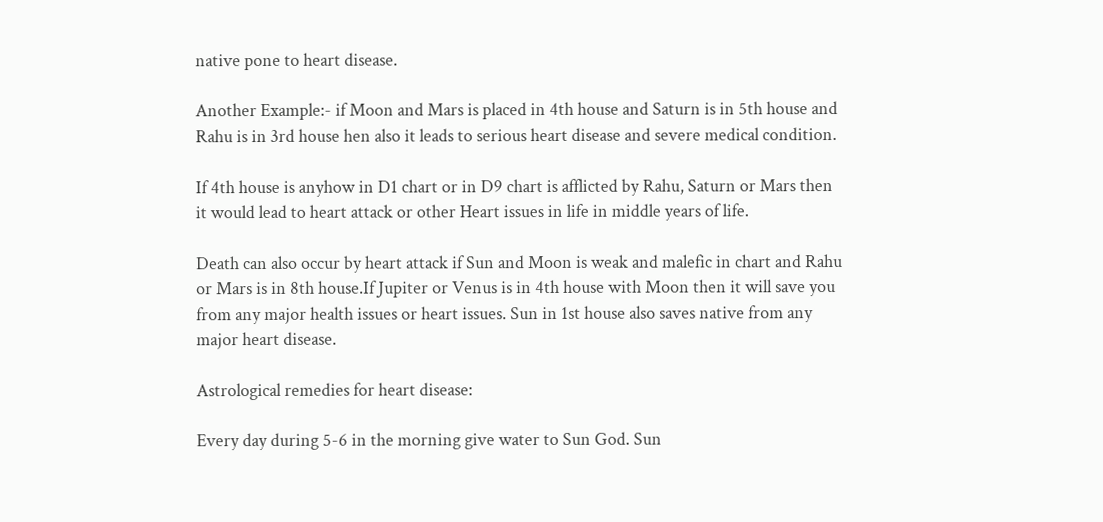native pone to heart disease.

Another Example:- if Moon and Mars is placed in 4th house and Saturn is in 5th house and Rahu is in 3rd house hen also it leads to serious heart disease and severe medical condition.

If 4th house is anyhow in D1 chart or in D9 chart is afflicted by Rahu, Saturn or Mars then it would lead to heart attack or other Heart issues in life in middle years of life.

Death can also occur by heart attack if Sun and Moon is weak and malefic in chart and Rahu or Mars is in 8th house.If Jupiter or Venus is in 4th house with Moon then it will save you from any major health issues or heart issues. Sun in 1st house also saves native from any major heart disease.

Astrological remedies for heart disease:

Every day during 5-6 in the morning give water to Sun God. Sun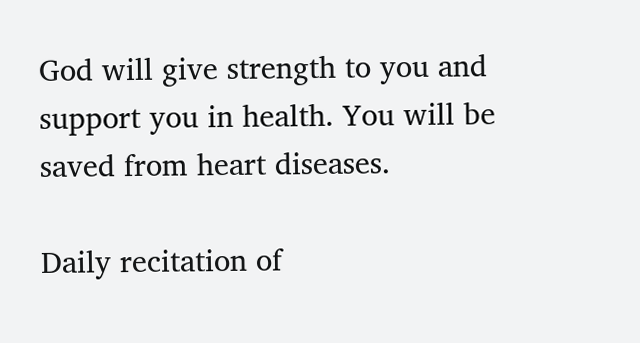God will give strength to you and support you in health. You will be saved from heart diseases.

Daily recitation of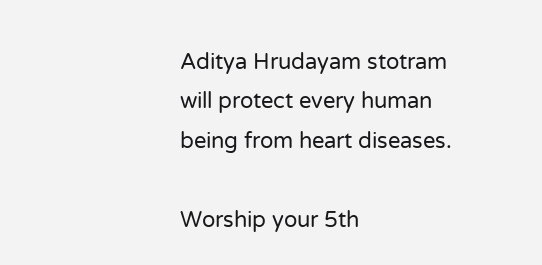Aditya Hrudayam stotram will protect every human being from heart diseases.

Worship your 5th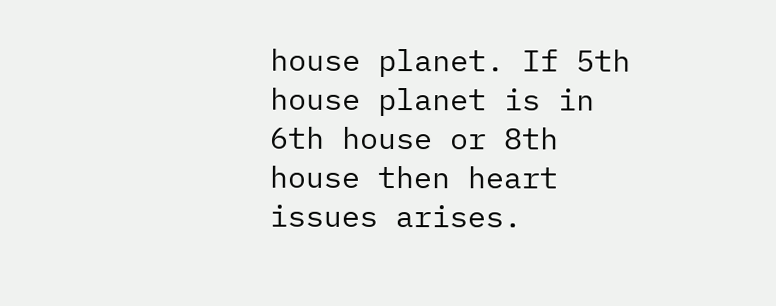house planet. If 5th house planet is in 6th house or 8th house then heart issues arises.